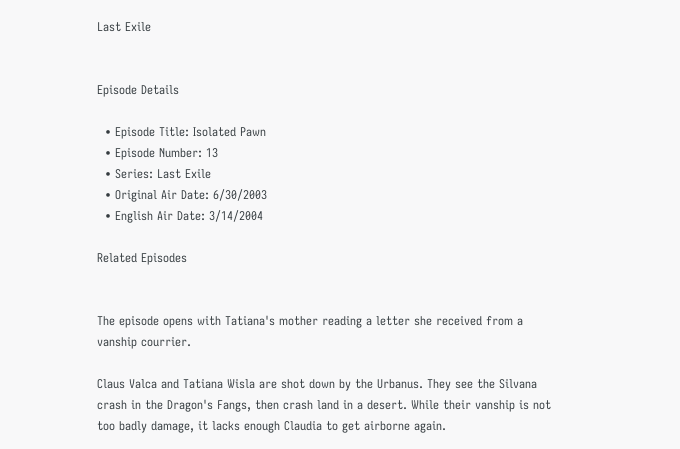Last Exile


Episode Details

  • Episode Title: Isolated Pawn
  • Episode Number: 13
  • Series: Last Exile
  • Original Air Date: 6/30/2003
  • English Air Date: 3/14/2004

Related Episodes


The episode opens with Tatiana's mother reading a letter she received from a vanship courrier.

Claus Valca and Tatiana Wisla are shot down by the Urbanus. They see the Silvana crash in the Dragon's Fangs, then crash land in a desert. While their vanship is not too badly damage, it lacks enough Claudia to get airborne again.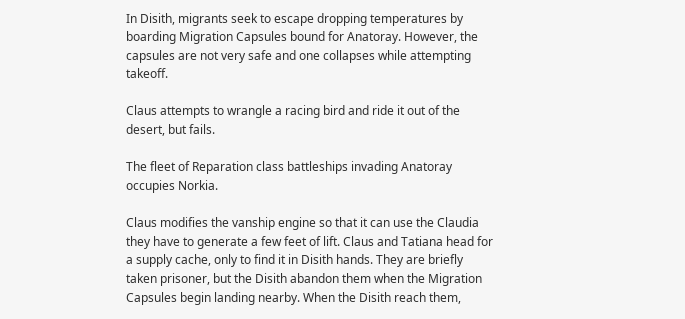In Disith, migrants seek to escape dropping temperatures by boarding Migration Capsules bound for Anatoray. However, the capsules are not very safe and one collapses while attempting takeoff.

Claus attempts to wrangle a racing bird and ride it out of the desert, but fails.

The fleet of Reparation class battleships invading Anatoray occupies Norkia.

Claus modifies the vanship engine so that it can use the Claudia they have to generate a few feet of lift. Claus and Tatiana head for a supply cache, only to find it in Disith hands. They are briefly taken prisoner, but the Disith abandon them when the Migration Capsules begin landing nearby. When the Disith reach them,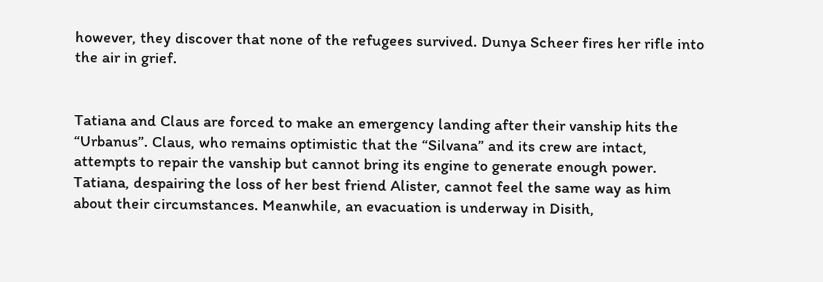however, they discover that none of the refugees survived. Dunya Scheer fires her rifle into the air in grief.


Tatiana and Claus are forced to make an emergency landing after their vanship hits the “Urbanus”. Claus, who remains optimistic that the “Silvana” and its crew are intact, attempts to repair the vanship but cannot bring its engine to generate enough power. Tatiana, despairing the loss of her best friend Alister, cannot feel the same way as him about their circumstances. Meanwhile, an evacuation is underway in Disith,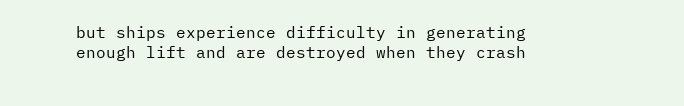but ships experience difficulty in generating enough lift and are destroyed when they crash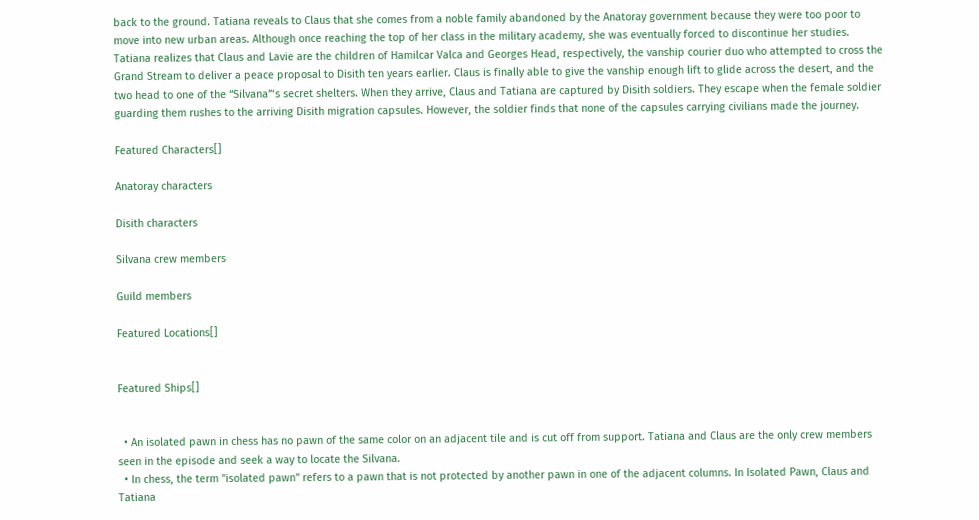back to the ground. Tatiana reveals to Claus that she comes from a noble family abandoned by the Anatoray government because they were too poor to move into new urban areas. Although once reaching the top of her class in the military academy, she was eventually forced to discontinue her studies. Tatiana realizes that Claus and Lavie are the children of Hamilcar Valca and Georges Head, respectively, the vanship courier duo who attempted to cross the Grand Stream to deliver a peace proposal to Disith ten years earlier. Claus is finally able to give the vanship enough lift to glide across the desert, and the two head to one of the “Silvana”‘s secret shelters. When they arrive, Claus and Tatiana are captured by Disith soldiers. They escape when the female soldier guarding them rushes to the arriving Disith migration capsules. However, the soldier finds that none of the capsules carrying civilians made the journey.

Featured Characters[]

Anatoray characters

Disith characters

Silvana crew members

Guild members

Featured Locations[]


Featured Ships[]


  • An isolated pawn in chess has no pawn of the same color on an adjacent tile and is cut off from support. Tatiana and Claus are the only crew members seen in the episode and seek a way to locate the Silvana.
  • In chess, the term "isolated pawn" refers to a pawn that is not protected by another pawn in one of the adjacent columns. In Isolated Pawn, Claus and Tatiana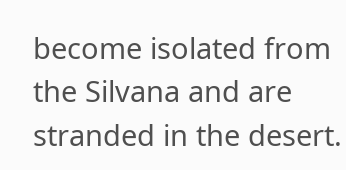become isolated from the Silvana and are stranded in the desert.